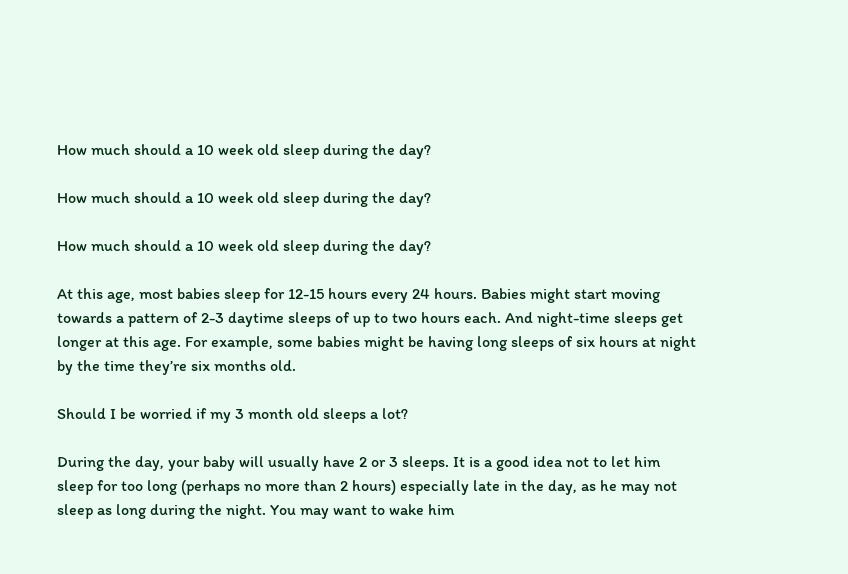How much should a 10 week old sleep during the day?

How much should a 10 week old sleep during the day?

How much should a 10 week old sleep during the day?

At this age, most babies sleep for 12-15 hours every 24 hours. Babies might start moving towards a pattern of 2-3 daytime sleeps of up to two hours each. And night-time sleeps get longer at this age. For example, some babies might be having long sleeps of six hours at night by the time they’re six months old.

Should I be worried if my 3 month old sleeps a lot?

During the day, your baby will usually have 2 or 3 sleeps. It is a good idea not to let him sleep for too long (perhaps no more than 2 hours) especially late in the day, as he may not sleep as long during the night. You may want to wake him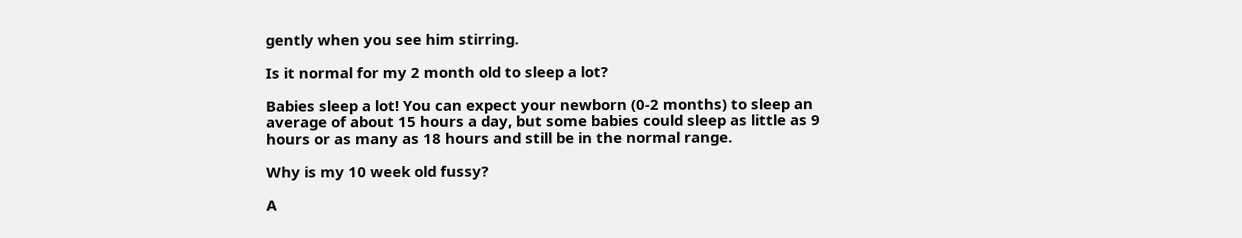gently when you see him stirring.

Is it normal for my 2 month old to sleep a lot?

Babies sleep a lot! You can expect your newborn (0-2 months) to sleep an average of about 15 hours a day, but some babies could sleep as little as 9 hours or as many as 18 hours and still be in the normal range.

Why is my 10 week old fussy?

A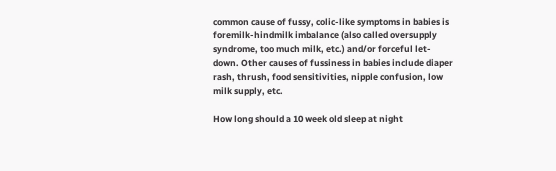common cause of fussy, colic-like symptoms in babies is foremilk-hindmilk imbalance (also called oversupply syndrome, too much milk, etc.) and/or forceful let-down. Other causes of fussiness in babies include diaper rash, thrush, food sensitivities, nipple confusion, low milk supply, etc.

How long should a 10 week old sleep at night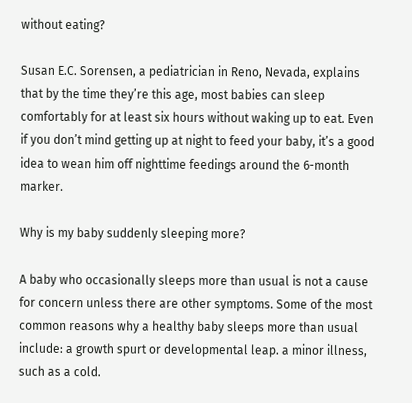without eating?

Susan E.C. Sorensen, a pediatrician in Reno, Nevada, explains that by the time they’re this age, most babies can sleep comfortably for at least six hours without waking up to eat. Even if you don’t mind getting up at night to feed your baby, it’s a good idea to wean him off nighttime feedings around the 6-month marker.

Why is my baby suddenly sleeping more?

A baby who occasionally sleeps more than usual is not a cause for concern unless there are other symptoms. Some of the most common reasons why a healthy baby sleeps more than usual include: a growth spurt or developmental leap. a minor illness, such as a cold.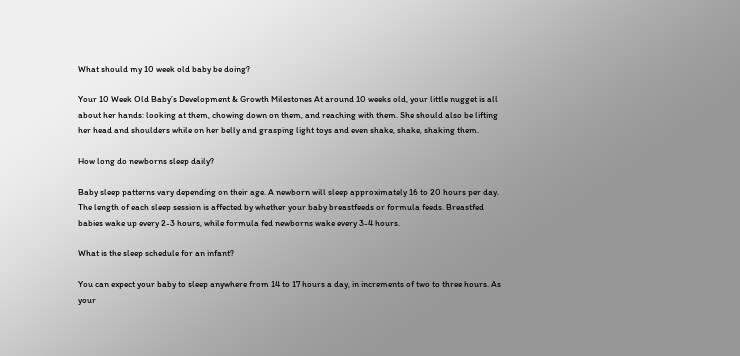What should my 10 week old baby be doing?

Your 10 Week Old Baby’s Development & Growth Milestones At around 10 weeks old, your little nugget is all about her hands: looking at them, chowing down on them, and reaching with them. She should also be lifting her head and shoulders while on her belly and grasping light toys and even shake, shake, shaking them.

How long do newborns sleep daily?

Baby sleep patterns vary depending on their age. A newborn will sleep approximately 16 to 20 hours per day. The length of each sleep session is affected by whether your baby breastfeeds or formula feeds. Breastfed babies wake up every 2-3 hours, while formula fed newborns wake every 3-4 hours.

What is the sleep schedule for an infant?

You can expect your baby to sleep anywhere from 14 to 17 hours a day, in increments of two to three hours. As your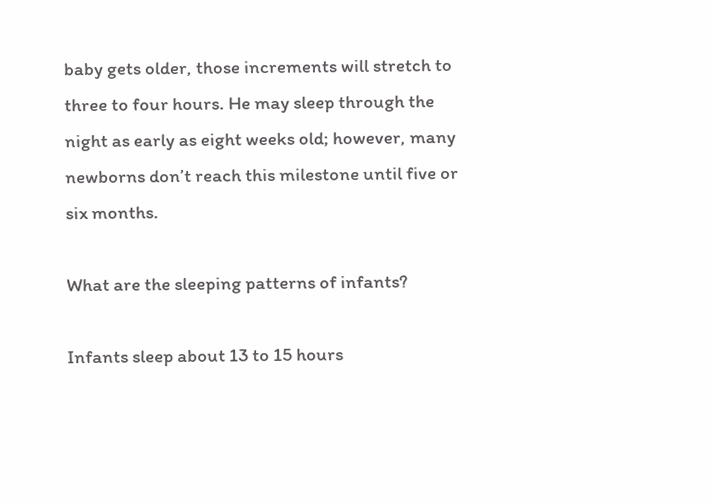baby gets older, those increments will stretch to three to four hours. He may sleep through the night as early as eight weeks old; however, many newborns don’t reach this milestone until five or six months.

What are the sleeping patterns of infants?

Infants sleep about 13 to 15 hours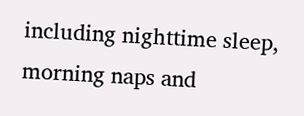including nighttime sleep, morning naps and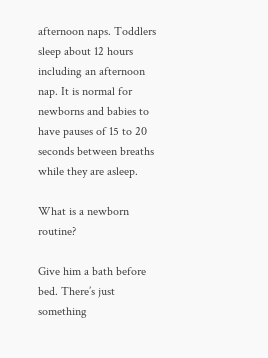afternoon naps. Toddlers sleep about 12 hours including an afternoon nap. It is normal for newborns and babies to have pauses of 15 to 20 seconds between breaths while they are asleep.

What is a newborn routine?

Give him a bath before bed. There’s just something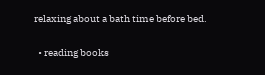relaxing about a bath time before bed.

  • reading books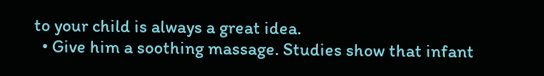to your child is always a great idea.
  • Give him a soothing massage. Studies show that infant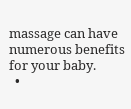massage can have numerous benefits for your baby.
  •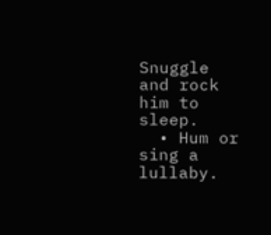Snuggle and rock him to sleep.
  • Hum or sing a lullaby.